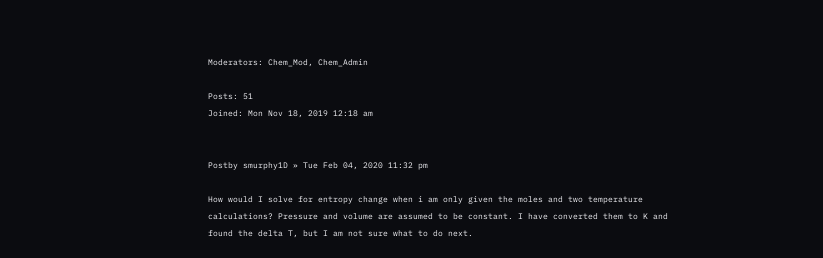Moderators: Chem_Mod, Chem_Admin

Posts: 51
Joined: Mon Nov 18, 2019 12:18 am


Postby smurphy1D » Tue Feb 04, 2020 11:32 pm

How would I solve for entropy change when i am only given the moles and two temperature calculations? Pressure and volume are assumed to be constant. I have converted them to K and found the delta T, but I am not sure what to do next.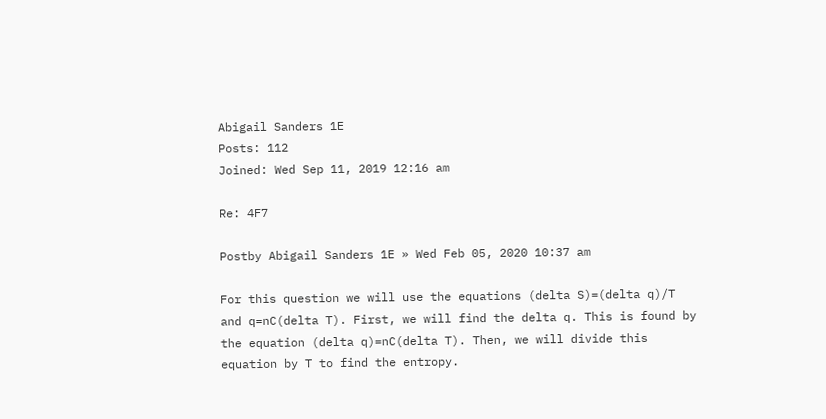Abigail Sanders 1E
Posts: 112
Joined: Wed Sep 11, 2019 12:16 am

Re: 4F7

Postby Abigail Sanders 1E » Wed Feb 05, 2020 10:37 am

For this question we will use the equations (delta S)=(delta q)/T and q=nC(delta T). First, we will find the delta q. This is found by the equation (delta q)=nC(delta T). Then, we will divide this equation by T to find the entropy.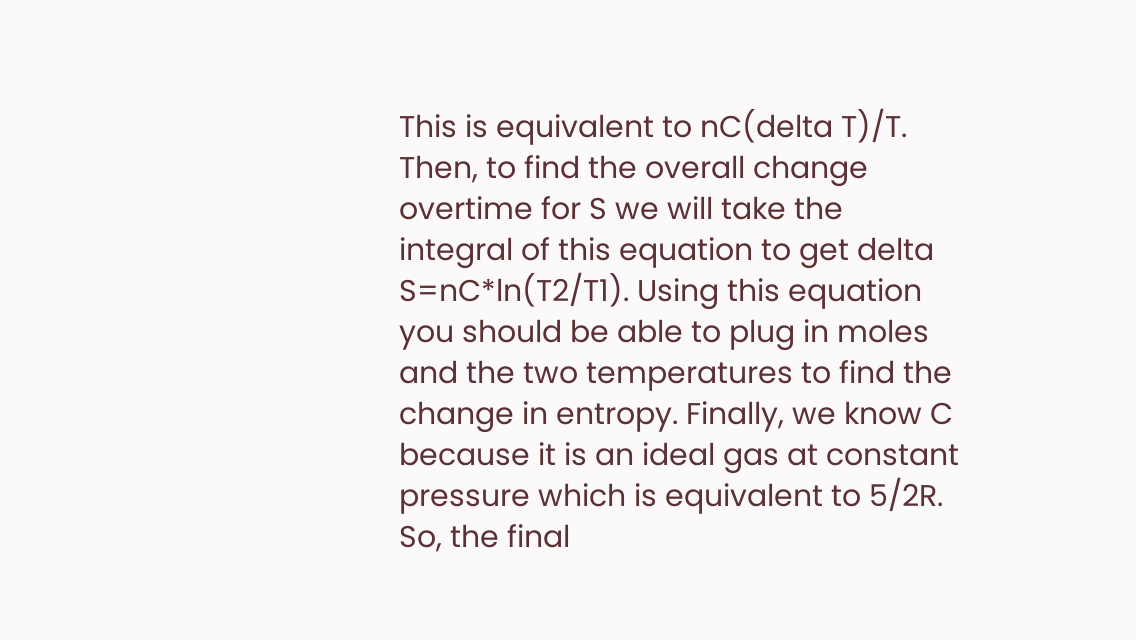This is equivalent to nC(delta T)/T. Then, to find the overall change overtime for S we will take the integral of this equation to get delta S=nC*ln(T2/T1). Using this equation you should be able to plug in moles and the two temperatures to find the change in entropy. Finally, we know C because it is an ideal gas at constant pressure which is equivalent to 5/2R. So, the final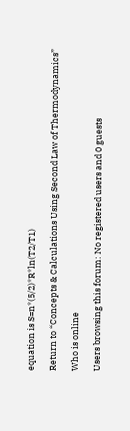equation is S=n*(5/2)*R*ln(T2/T1)

Return to “Concepts & Calculations Using Second Law of Thermodynamics”

Who is online

Users browsing this forum: No registered users and 0 guests